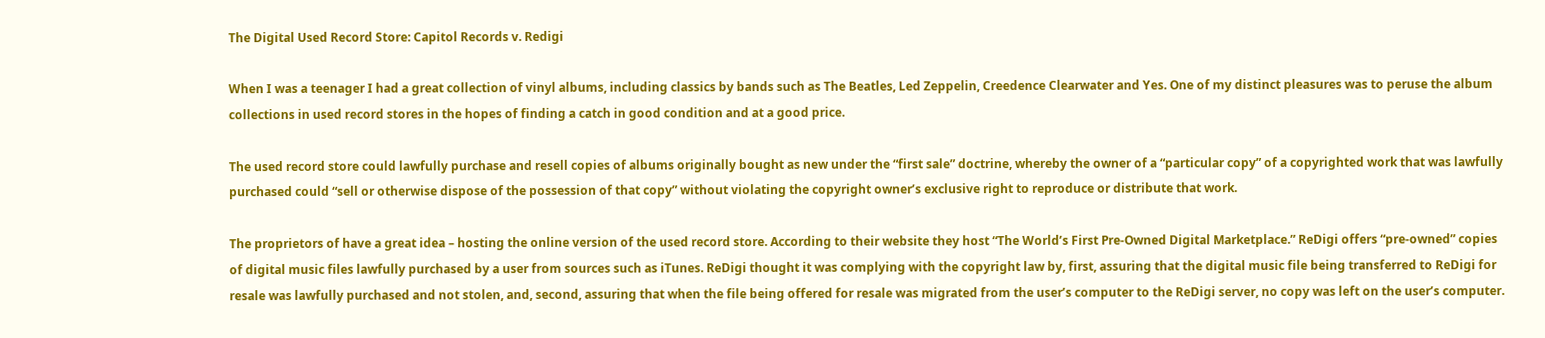The Digital Used Record Store: Capitol Records v. Redigi

When I was a teenager I had a great collection of vinyl albums, including classics by bands such as The Beatles, Led Zeppelin, Creedence Clearwater and Yes. One of my distinct pleasures was to peruse the album collections in used record stores in the hopes of finding a catch in good condition and at a good price.

The used record store could lawfully purchase and resell copies of albums originally bought as new under the “first sale” doctrine, whereby the owner of a “particular copy” of a copyrighted work that was lawfully purchased could “sell or otherwise dispose of the possession of that copy” without violating the copyright owner’s exclusive right to reproduce or distribute that work.

The proprietors of have a great idea – hosting the online version of the used record store. According to their website they host “The World’s First Pre-Owned Digital Marketplace.” ReDigi offers “pre-owned” copies of digital music files lawfully purchased by a user from sources such as iTunes. ReDigi thought it was complying with the copyright law by, first, assuring that the digital music file being transferred to ReDigi for resale was lawfully purchased and not stolen, and, second, assuring that when the file being offered for resale was migrated from the user’s computer to the ReDigi server, no copy was left on the user’s computer.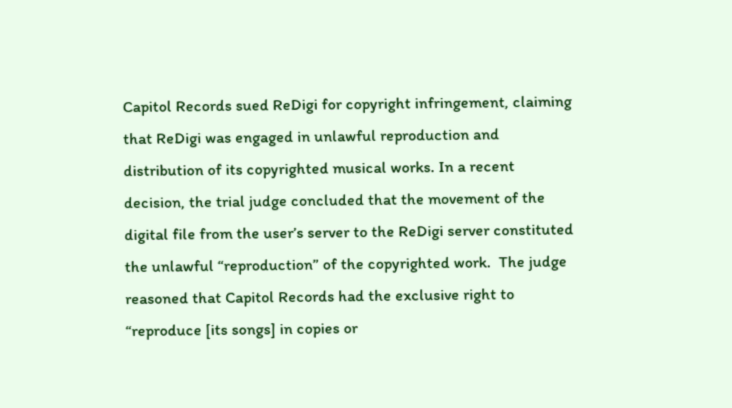Capitol Records sued ReDigi for copyright infringement, claiming that ReDigi was engaged in unlawful reproduction and distribution of its copyrighted musical works. In a recent decision, the trial judge concluded that the movement of the digital file from the user’s server to the ReDigi server constituted the unlawful “reproduction” of the copyrighted work.  The judge reasoned that Capitol Records had the exclusive right to “reproduce [its songs] in copies or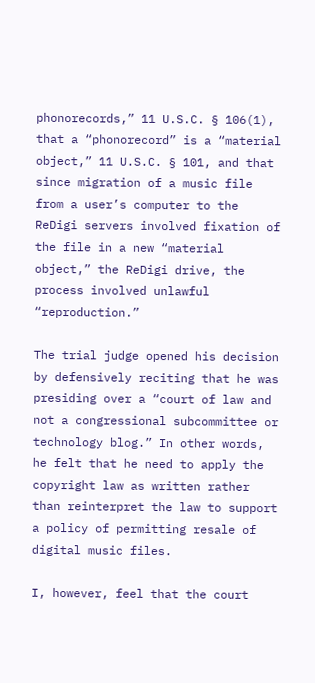phonorecords,” 11 U.S.C. § 106(1), that a “phonorecord” is a “material object,” 11 U.S.C. § 101, and that since migration of a music file from a user’s computer to the ReDigi servers involved fixation of the file in a new “material object,” the ReDigi drive, the process involved unlawful “reproduction.”

The trial judge opened his decision by defensively reciting that he was presiding over a “court of law and not a congressional subcommittee or technology blog.” In other words, he felt that he need to apply the copyright law as written rather than reinterpret the law to support a policy of permitting resale of digital music files.

I, however, feel that the court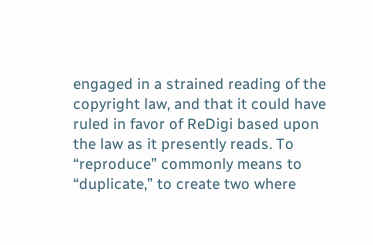engaged in a strained reading of the copyright law, and that it could have ruled in favor of ReDigi based upon the law as it presently reads. To “reproduce” commonly means to “duplicate,” to create two where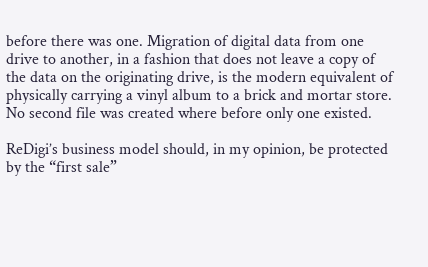before there was one. Migration of digital data from one drive to another, in a fashion that does not leave a copy of the data on the originating drive, is the modern equivalent of physically carrying a vinyl album to a brick and mortar store. No second file was created where before only one existed.

ReDigi’s business model should, in my opinion, be protected by the “first sale”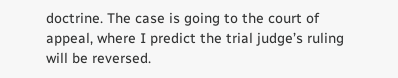doctrine. The case is going to the court of appeal, where I predict the trial judge’s ruling will be reversed.